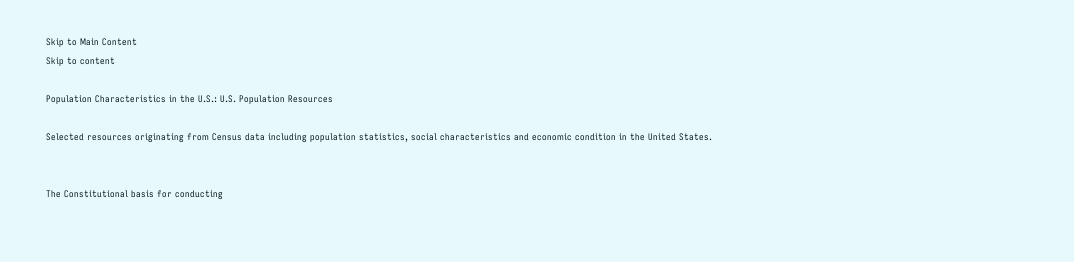Skip to Main Content
Skip to content

Population Characteristics in the U.S.: U.S. Population Resources

Selected resources originating from Census data including population statistics, social characteristics and economic condition in the United States.


The Constitutional basis for conducting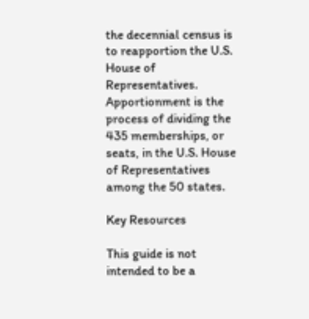the decennial census is to reapportion the U.S. House of Representatives. Apportionment is the process of dividing the 435 memberships, or seats, in the U.S. House of Representatives among the 50 states.

Key Resources

This guide is not intended to be a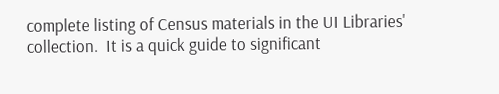complete listing of Census materials in the UI Libraries' collection.  It is a quick guide to significant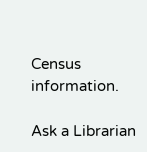Census information.

Ask a Librarian